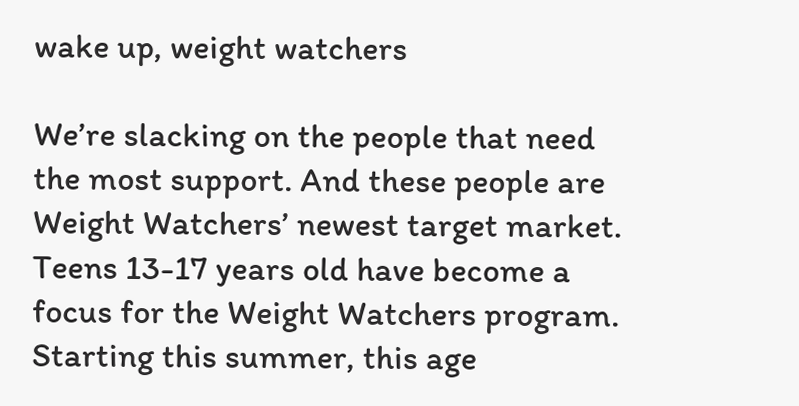wake up, weight watchers

We’re slacking on the people that need the most support. And these people are Weight Watchers’ newest target market.
Teens 13-17 years old have become a focus for the Weight Watchers program. Starting this summer, this age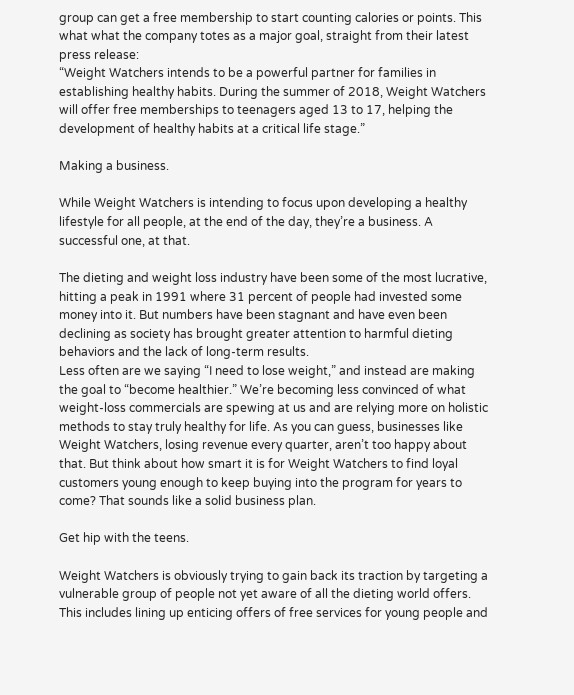group can get a free membership to start counting calories or points. This what what the company totes as a major goal, straight from their latest press release:
“Weight Watchers intends to be a powerful partner for families in establishing healthy habits. During the summer of 2018, Weight Watchers will offer free memberships to teenagers aged 13 to 17, helping the development of healthy habits at a critical life stage.”

Making a business.

While Weight Watchers is intending to focus upon developing a healthy lifestyle for all people, at the end of the day, they’re a business. A successful one, at that.

The dieting and weight loss industry have been some of the most lucrative, hitting a peak in 1991 where 31 percent of people had invested some money into it. But numbers have been stagnant and have even been declining as society has brought greater attention to harmful dieting behaviors and the lack of long-term results.
Less often are we saying “I need to lose weight,” and instead are making the goal to “become healthier.” We’re becoming less convinced of what weight-loss commercials are spewing at us and are relying more on holistic methods to stay truly healthy for life. As you can guess, businesses like Weight Watchers, losing revenue every quarter, aren’t too happy about that. But think about how smart it is for Weight Watchers to find loyal customers young enough to keep buying into the program for years to come? That sounds like a solid business plan.

Get hip with the teens.

Weight Watchers is obviously trying to gain back its traction by targeting a vulnerable group of people not yet aware of all the dieting world offers. This includes lining up enticing offers of free services for young people and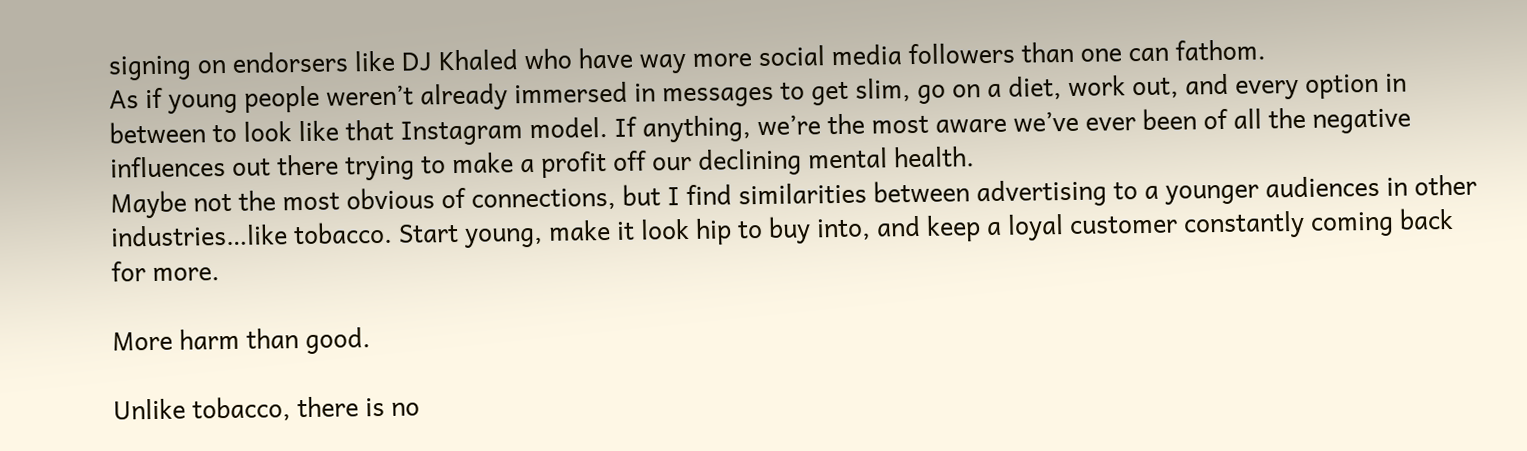signing on endorsers like DJ Khaled who have way more social media followers than one can fathom.
As if young people weren’t already immersed in messages to get slim, go on a diet, work out, and every option in between to look like that Instagram model. If anything, we’re the most aware we’ve ever been of all the negative influences out there trying to make a profit off our declining mental health.
Maybe not the most obvious of connections, but I find similarities between advertising to a younger audiences in other industries…like tobacco. Start young, make it look hip to buy into, and keep a loyal customer constantly coming back for more.

More harm than good.

Unlike tobacco, there is no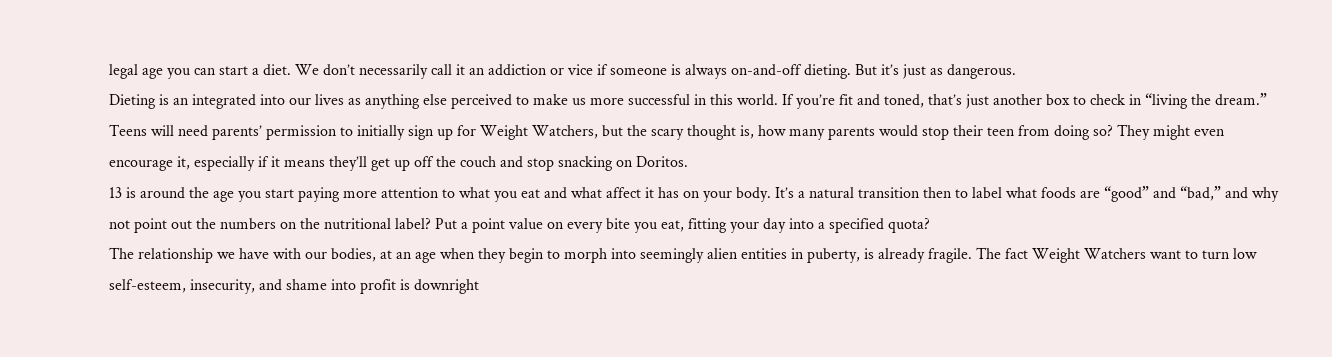legal age you can start a diet. We don’t necessarily call it an addiction or vice if someone is always on-and-off dieting. But it’s just as dangerous.
Dieting is an integrated into our lives as anything else perceived to make us more successful in this world. If you’re fit and toned, that’s just another box to check in “living the dream.”
Teens will need parents’ permission to initially sign up for Weight Watchers, but the scary thought is, how many parents would stop their teen from doing so? They might even encourage it, especially if it means they’ll get up off the couch and stop snacking on Doritos.
13 is around the age you start paying more attention to what you eat and what affect it has on your body. It’s a natural transition then to label what foods are “good” and “bad,” and why not point out the numbers on the nutritional label? Put a point value on every bite you eat, fitting your day into a specified quota?
The relationship we have with our bodies, at an age when they begin to morph into seemingly alien entities in puberty, is already fragile. The fact Weight Watchers want to turn low self-esteem, insecurity, and shame into profit is downright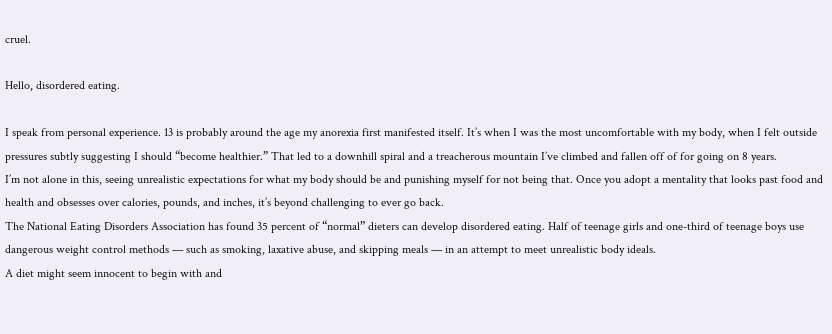cruel.

Hello, disordered eating.

I speak from personal experience. 13 is probably around the age my anorexia first manifested itself. It’s when I was the most uncomfortable with my body, when I felt outside pressures subtly suggesting I should “become healthier.” That led to a downhill spiral and a treacherous mountain I’ve climbed and fallen off of for going on 8 years.
I’m not alone in this, seeing unrealistic expectations for what my body should be and punishing myself for not being that. Once you adopt a mentality that looks past food and health and obsesses over calories, pounds, and inches, it’s beyond challenging to ever go back.
The National Eating Disorders Association has found 35 percent of “normal” dieters can develop disordered eating. Half of teenage girls and one-third of teenage boys use dangerous weight control methods — such as smoking, laxative abuse, and skipping meals — in an attempt to meet unrealistic body ideals.
A diet might seem innocent to begin with and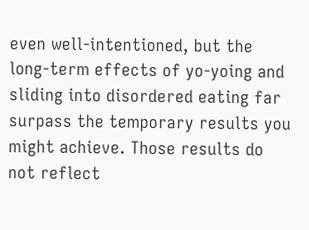even well-intentioned, but the long-term effects of yo-yoing and sliding into disordered eating far surpass the temporary results you might achieve. Those results do not reflect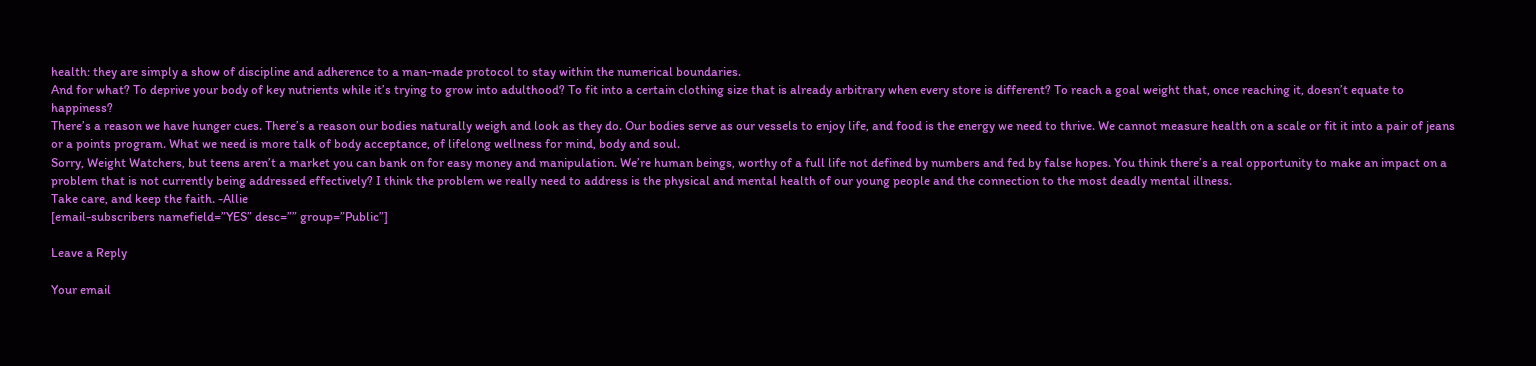health: they are simply a show of discipline and adherence to a man-made protocol to stay within the numerical boundaries.
And for what? To deprive your body of key nutrients while it’s trying to grow into adulthood? To fit into a certain clothing size that is already arbitrary when every store is different? To reach a goal weight that, once reaching it, doesn’t equate to happiness?
There’s a reason we have hunger cues. There’s a reason our bodies naturally weigh and look as they do. Our bodies serve as our vessels to enjoy life, and food is the energy we need to thrive. We cannot measure health on a scale or fit it into a pair of jeans or a points program. What we need is more talk of body acceptance, of lifelong wellness for mind, body and soul.
Sorry, Weight Watchers, but teens aren’t a market you can bank on for easy money and manipulation. We’re human beings, worthy of a full life not defined by numbers and fed by false hopes. You think there’s a real opportunity to make an impact on a problem that is not currently being addressed effectively? I think the problem we really need to address is the physical and mental health of our young people and the connection to the most deadly mental illness.
Take care, and keep the faith. -Allie
[email-subscribers namefield=”YES” desc=”” group=”Public”]

Leave a Reply

Your email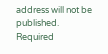address will not be published. Required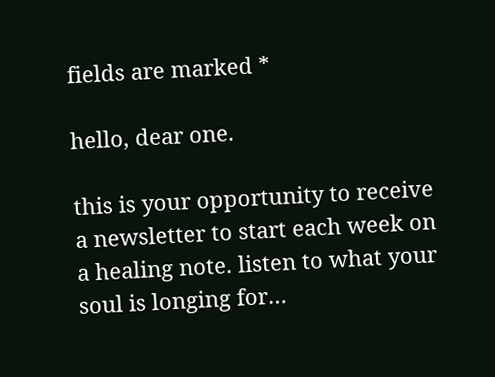fields are marked *

hello, dear one.

this is your opportunity to receive a newsletter to start each week on a healing note. listen to what your soul is longing for…